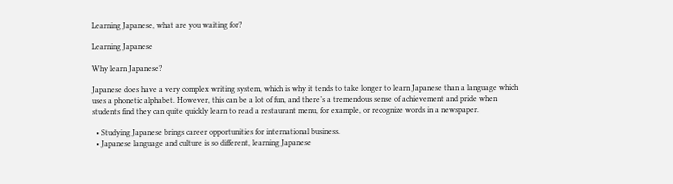Learning Japanese, what are you waiting for?

Learning Japanese

Why learn Japanese?

Japanese does have a very complex writing system, which is why it tends to take longer to learn Japanese than a language which uses a phonetic alphabet. However, this can be a lot of fun, and there’s a tremendous sense of achievement and pride when students find they can quite quickly learn to read a restaurant menu, for example, or recognize words in a newspaper.

  • Studying Japanese brings career opportunities for international business.
  • Japanese language and culture is so different, learning Japanese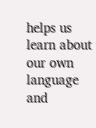helps us learn about our own language and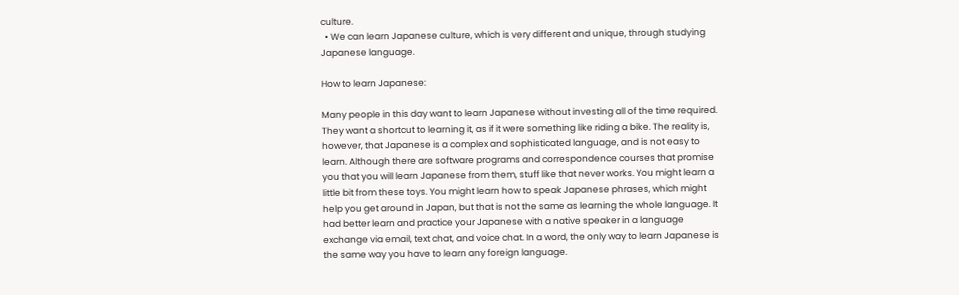culture.
  • We can learn Japanese culture, which is very different and unique, through studying Japanese language.

How to learn Japanese:

Many people in this day want to learn Japanese without investing all of the time required. They want a shortcut to learning it, as if it were something like riding a bike. The reality is, however, that Japanese is a complex and sophisticated language, and is not easy to learn. Although there are software programs and correspondence courses that promise you that you will learn Japanese from them, stuff like that never works. You might learn a little bit from these toys. You might learn how to speak Japanese phrases, which might help you get around in Japan, but that is not the same as learning the whole language. It had better learn and practice your Japanese with a native speaker in a language exchange via email, text chat, and voice chat. In a word, the only way to learn Japanese is the same way you have to learn any foreign language.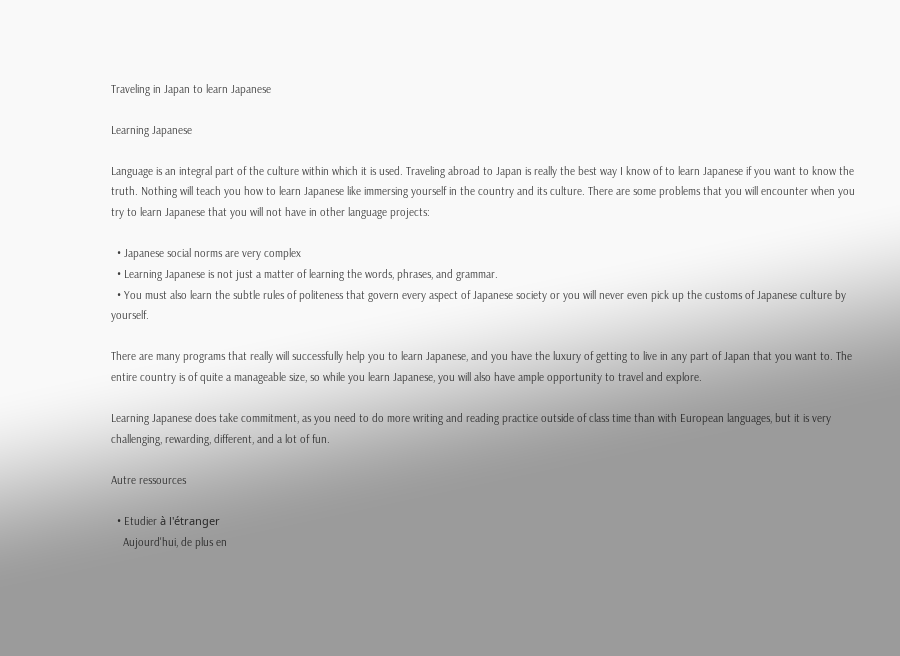Traveling in Japan to learn Japanese

Learning Japanese

Language is an integral part of the culture within which it is used. Traveling abroad to Japan is really the best way I know of to learn Japanese if you want to know the truth. Nothing will teach you how to learn Japanese like immersing yourself in the country and its culture. There are some problems that you will encounter when you try to learn Japanese that you will not have in other language projects:

  • Japanese social norms are very complex
  • Learning Japanese is not just a matter of learning the words, phrases, and grammar.
  • You must also learn the subtle rules of politeness that govern every aspect of Japanese society or you will never even pick up the customs of Japanese culture by yourself.

There are many programs that really will successfully help you to learn Japanese, and you have the luxury of getting to live in any part of Japan that you want to. The entire country is of quite a manageable size, so while you learn Japanese, you will also have ample opportunity to travel and explore.

Learning Japanese does take commitment, as you need to do more writing and reading practice outside of class time than with European languages, but it is very challenging, rewarding, different, and a lot of fun.

Autre ressources

  • Etudier à l'étranger
    Aujourd'hui, de plus en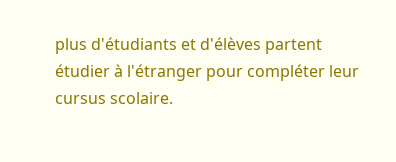plus d'étudiants et d'élèves partent étudier à l'étranger pour compléter leur cursus scolaire.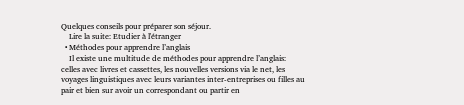Quelques conseils pour préparer son séjour.
    Lire la suite: Etudier à l'étranger
  • Méthodes pour apprendre l’anglais
    Il existe une multitude de méthodes pour apprendre l’anglais: celles avec livres et cassettes, les nouvelles versions via le net, les voyages linguistiques avec leurs variantes inter-entreprises ou filles au pair et bien sur avoir un correspondant ou partir en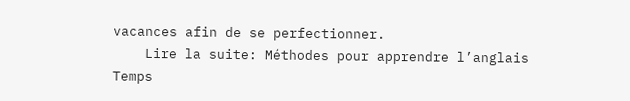vacances afin de se perfectionner.
    Lire la suite: Méthodes pour apprendre l’anglais
Temps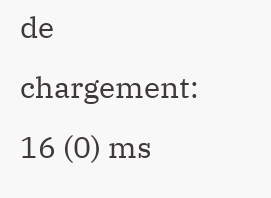de chargement: 16 (0) ms